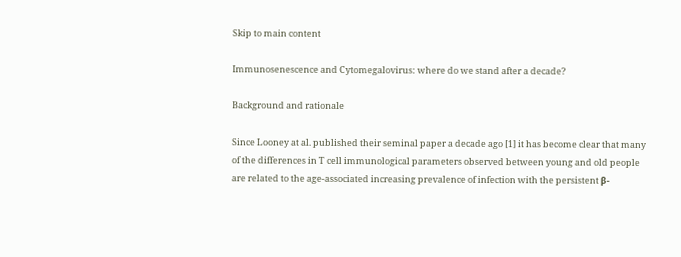Skip to main content

Immunosenescence and Cytomegalovirus: where do we stand after a decade?

Background and rationale

Since Looney at al. published their seminal paper a decade ago [1] it has become clear that many of the differences in T cell immunological parameters observed between young and old people are related to the age-associated increasing prevalence of infection with the persistent β-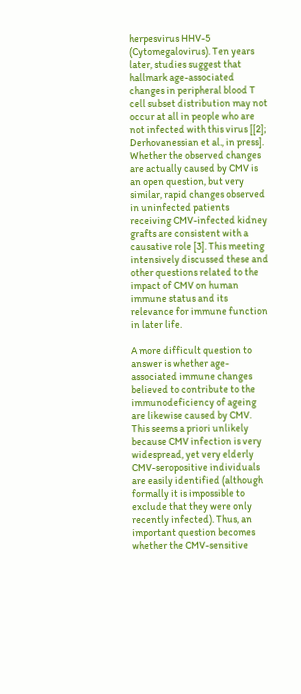herpesvirus HHV-5 (Cytomegalovirus). Ten years later, studies suggest that hallmark age-associated changes in peripheral blood T cell subset distribution may not occur at all in people who are not infected with this virus [[2]; Derhovanessian et al., in press]. Whether the observed changes are actually caused by CMV is an open question, but very similar, rapid changes observed in uninfected patients receiving CMV-infected kidney grafts are consistent with a causative role [3]. This meeting intensively discussed these and other questions related to the impact of CMV on human immune status and its relevance for immune function in later life.

A more difficult question to answer is whether age-associated immune changes believed to contribute to the immunodeficiency of ageing are likewise caused by CMV. This seems a priori unlikely because CMV infection is very widespread, yet very elderly CMV-seropositive individuals are easily identified (although formally it is impossible to exclude that they were only recently infected). Thus, an important question becomes whether the CMV-sensitive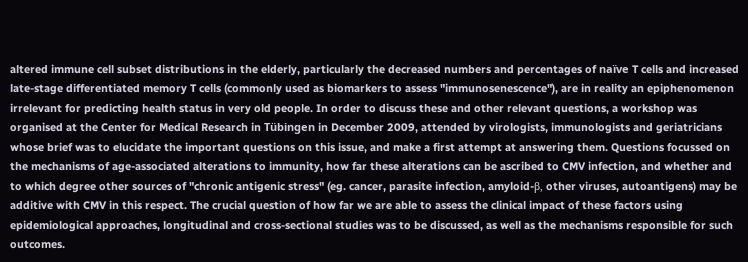altered immune cell subset distributions in the elderly, particularly the decreased numbers and percentages of naïve T cells and increased late-stage differentiated memory T cells (commonly used as biomarkers to assess "immunosenescence"), are in reality an epiphenomenon irrelevant for predicting health status in very old people. In order to discuss these and other relevant questions, a workshop was organised at the Center for Medical Research in Tübingen in December 2009, attended by virologists, immunologists and geriatricians whose brief was to elucidate the important questions on this issue, and make a first attempt at answering them. Questions focussed on the mechanisms of age-associated alterations to immunity, how far these alterations can be ascribed to CMV infection, and whether and to which degree other sources of "chronic antigenic stress" (eg. cancer, parasite infection, amyloid-β, other viruses, autoantigens) may be additive with CMV in this respect. The crucial question of how far we are able to assess the clinical impact of these factors using epidemiological approaches, longitudinal and cross-sectional studies was to be discussed, as well as the mechanisms responsible for such outcomes.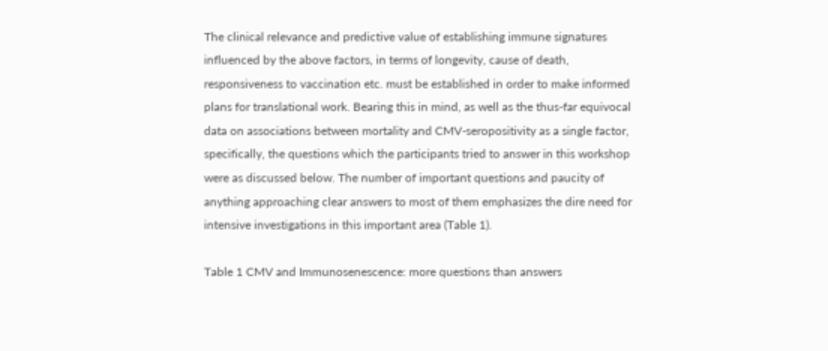The clinical relevance and predictive value of establishing immune signatures influenced by the above factors, in terms of longevity, cause of death, responsiveness to vaccination etc. must be established in order to make informed plans for translational work. Bearing this in mind, as well as the thus-far equivocal data on associations between mortality and CMV-seropositivity as a single factor, specifically, the questions which the participants tried to answer in this workshop were as discussed below. The number of important questions and paucity of anything approaching clear answers to most of them emphasizes the dire need for intensive investigations in this important area (Table 1).

Table 1 CMV and Immunosenescence: more questions than answers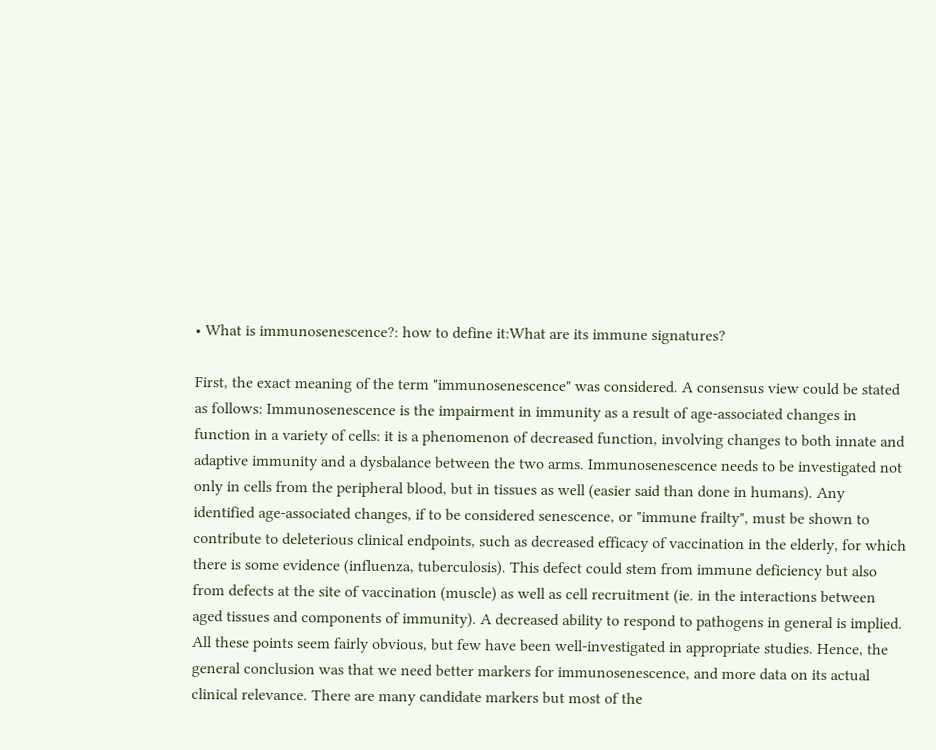• What is immunosenescence?: how to define it:What are its immune signatures?

First, the exact meaning of the term "immunosenescence" was considered. A consensus view could be stated as follows: Immunosenescence is the impairment in immunity as a result of age-associated changes in function in a variety of cells: it is a phenomenon of decreased function, involving changes to both innate and adaptive immunity and a dysbalance between the two arms. Immunosenescence needs to be investigated not only in cells from the peripheral blood, but in tissues as well (easier said than done in humans). Any identified age-associated changes, if to be considered senescence, or "immune frailty", must be shown to contribute to deleterious clinical endpoints, such as decreased efficacy of vaccination in the elderly, for which there is some evidence (influenza, tuberculosis). This defect could stem from immune deficiency but also from defects at the site of vaccination (muscle) as well as cell recruitment (ie. in the interactions between aged tissues and components of immunity). A decreased ability to respond to pathogens in general is implied. All these points seem fairly obvious, but few have been well-investigated in appropriate studies. Hence, the general conclusion was that we need better markers for immunosenescence, and more data on its actual clinical relevance. There are many candidate markers but most of the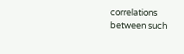correlations between such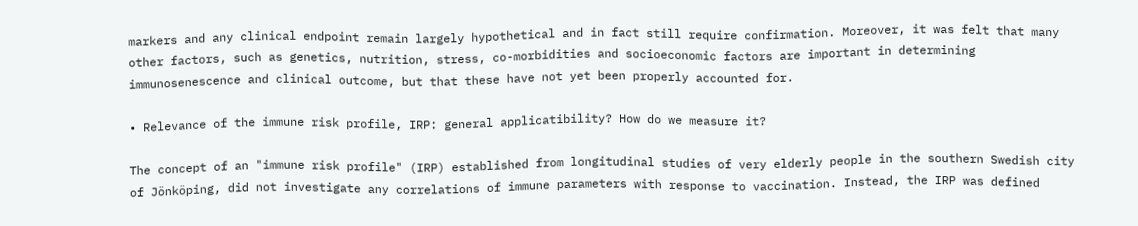markers and any clinical endpoint remain largely hypothetical and in fact still require confirmation. Moreover, it was felt that many other factors, such as genetics, nutrition, stress, co-morbidities and socioeconomic factors are important in determining immunosenescence and clinical outcome, but that these have not yet been properly accounted for.

• Relevance of the immune risk profile, IRP: general applicatibility? How do we measure it?

The concept of an "immune risk profile" (IRP) established from longitudinal studies of very elderly people in the southern Swedish city of Jönköping, did not investigate any correlations of immune parameters with response to vaccination. Instead, the IRP was defined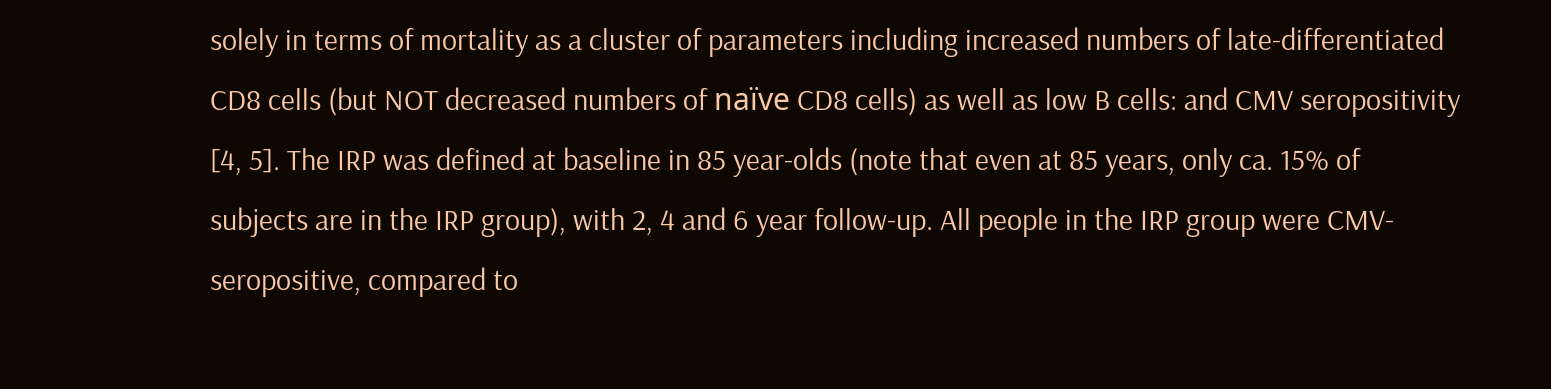solely in terms of mortality as a cluster of parameters including increased numbers of late-differentiated CD8 cells (but NOT decreased numbers of naïve CD8 cells) as well as low B cells: and CMV seropositivity [4, 5]. The IRP was defined at baseline in 85 year-olds (note that even at 85 years, only ca. 15% of subjects are in the IRP group), with 2, 4 and 6 year follow-up. All people in the IRP group were CMV-seropositive, compared to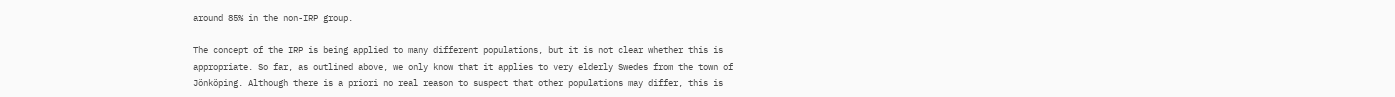around 85% in the non-IRP group.

The concept of the IRP is being applied to many different populations, but it is not clear whether this is appropriate. So far, as outlined above, we only know that it applies to very elderly Swedes from the town of Jönköping. Although there is a priori no real reason to suspect that other populations may differ, this is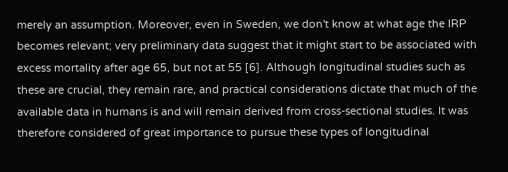merely an assumption. Moreover, even in Sweden, we don't know at what age the IRP becomes relevant; very preliminary data suggest that it might start to be associated with excess mortality after age 65, but not at 55 [6]. Although longitudinal studies such as these are crucial, they remain rare, and practical considerations dictate that much of the available data in humans is and will remain derived from cross-sectional studies. It was therefore considered of great importance to pursue these types of longitudinal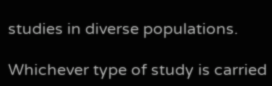studies in diverse populations.

Whichever type of study is carried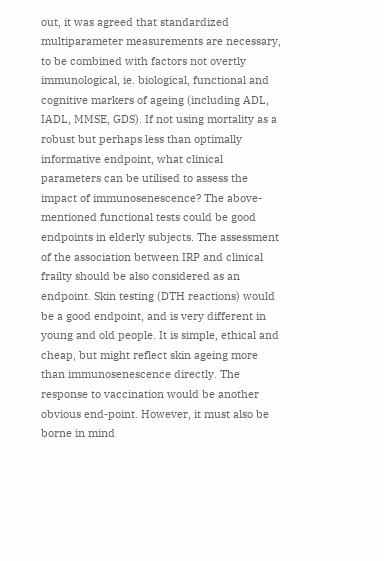out, it was agreed that standardized multiparameter measurements are necessary, to be combined with factors not overtly immunological, ie. biological, functional and cognitive markers of ageing (including ADL, IADL, MMSE, GDS). If not using mortality as a robust but perhaps less than optimally informative endpoint, what clinical parameters can be utilised to assess the impact of immunosenescence? The above-mentioned functional tests could be good endpoints in elderly subjects. The assessment of the association between IRP and clinical frailty should be also considered as an endpoint. Skin testing (DTH reactions) would be a good endpoint, and is very different in young and old people. It is simple, ethical and cheap, but might reflect skin ageing more than immunosenescence directly. The response to vaccination would be another obvious end-point. However, it must also be borne in mind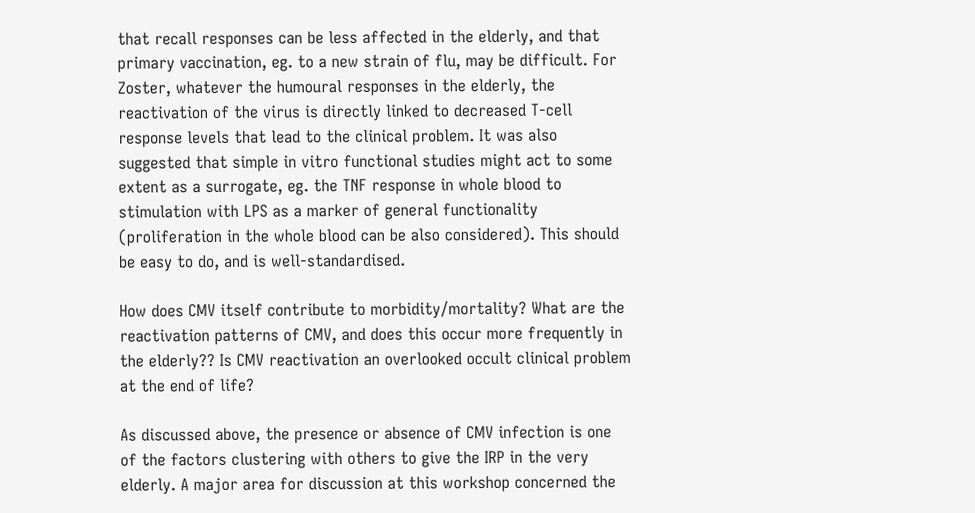that recall responses can be less affected in the elderly, and that primary vaccination, eg. to a new strain of flu, may be difficult. For Zoster, whatever the humoural responses in the elderly, the reactivation of the virus is directly linked to decreased T-cell response levels that lead to the clinical problem. It was also suggested that simple in vitro functional studies might act to some extent as a surrogate, eg. the TNF response in whole blood to stimulation with LPS as a marker of general functionality (proliferation in the whole blood can be also considered). This should be easy to do, and is well-standardised.

How does CMV itself contribute to morbidity/mortality? What are the reactivation patterns of CMV, and does this occur more frequently in the elderly?? Is CMV reactivation an overlooked occult clinical problem at the end of life?

As discussed above, the presence or absence of CMV infection is one of the factors clustering with others to give the IRP in the very elderly. A major area for discussion at this workshop concerned the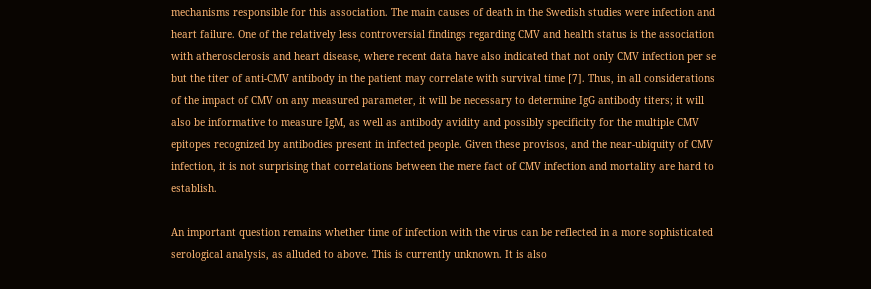mechanisms responsible for this association. The main causes of death in the Swedish studies were infection and heart failure. One of the relatively less controversial findings regarding CMV and health status is the association with atherosclerosis and heart disease, where recent data have also indicated that not only CMV infection per se but the titer of anti-CMV antibody in the patient may correlate with survival time [7]. Thus, in all considerations of the impact of CMV on any measured parameter, it will be necessary to determine IgG antibody titers; it will also be informative to measure IgM, as well as antibody avidity and possibly specificity for the multiple CMV epitopes recognized by antibodies present in infected people. Given these provisos, and the near-ubiquity of CMV infection, it is not surprising that correlations between the mere fact of CMV infection and mortality are hard to establish.

An important question remains whether time of infection with the virus can be reflected in a more sophisticated serological analysis, as alluded to above. This is currently unknown. It is also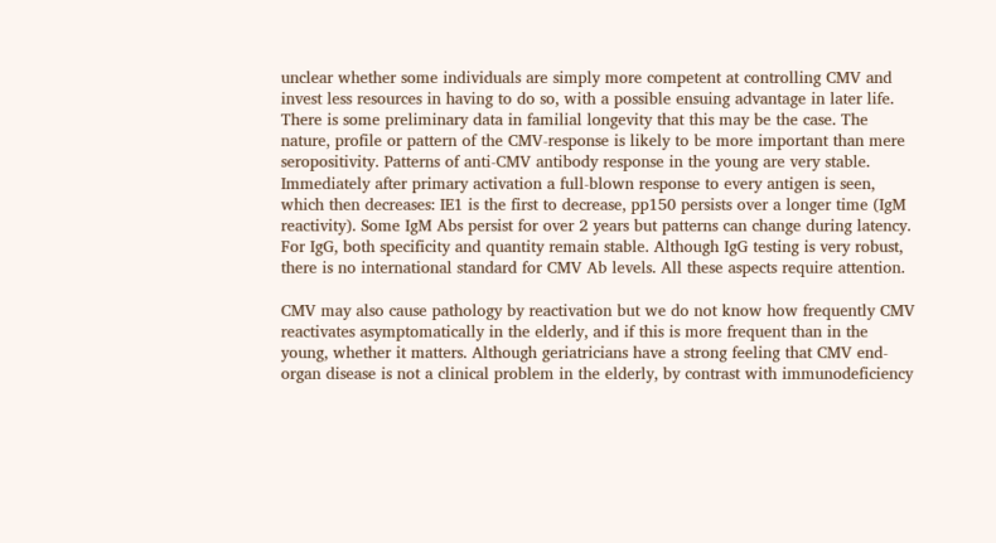unclear whether some individuals are simply more competent at controlling CMV and invest less resources in having to do so, with a possible ensuing advantage in later life. There is some preliminary data in familial longevity that this may be the case. The nature, profile or pattern of the CMV-response is likely to be more important than mere seropositivity. Patterns of anti-CMV antibody response in the young are very stable. Immediately after primary activation a full-blown response to every antigen is seen, which then decreases: IE1 is the first to decrease, pp150 persists over a longer time (IgM reactivity). Some IgM Abs persist for over 2 years but patterns can change during latency. For IgG, both specificity and quantity remain stable. Although IgG testing is very robust, there is no international standard for CMV Ab levels. All these aspects require attention.

CMV may also cause pathology by reactivation but we do not know how frequently CMV reactivates asymptomatically in the elderly, and if this is more frequent than in the young, whether it matters. Although geriatricians have a strong feeling that CMV end-organ disease is not a clinical problem in the elderly, by contrast with immunodeficiency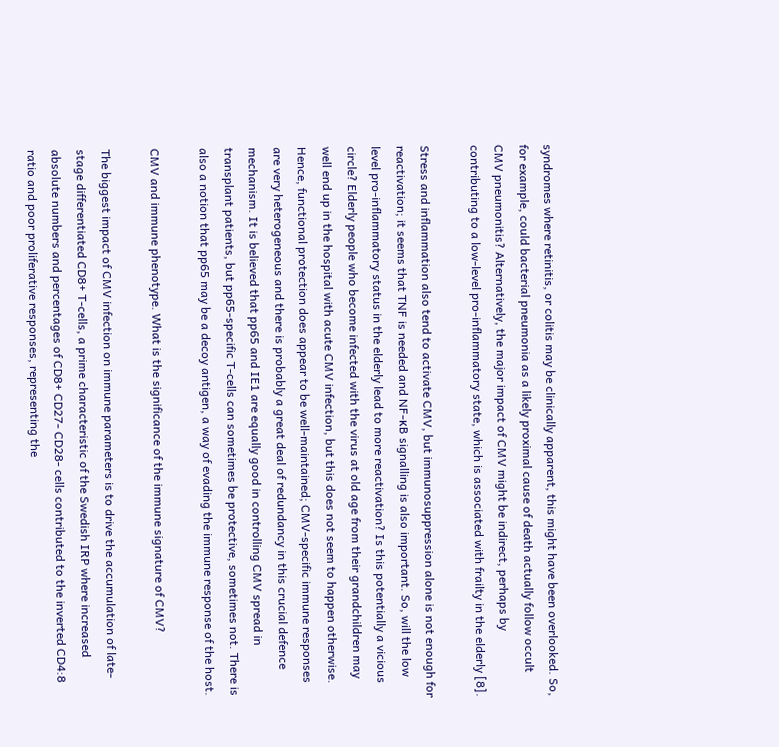syndromes where retinitis, or colitis may be clinically apparent, this might have been overlooked. So, for example, could bacterial pneumonia as a likely proximal cause of death actually follow occult CMV pneumonitis? Alternatively, the major impact of CMV might be indirect, perhaps by contributing to a low-level pro-inflammatory state, which is associated with frailty in the elderly [8].

Stress and inflammation also tend to activate CMV, but immunosuppression alone is not enough for reactivation; it seems that TNF is needed and NF-κB signalling is also important. So, will the low level pro-inflammatory status in the elderly lead to more reactivation? Is this potentially a vicious circle? Elderly people who become infected with the virus at old age from their grandchildren may well end up in the hospital with acute CMV infection, but this does not seem to happen otherwise. Hence, functional protection does appear to be well-maintained; CMV-specific immune responses are very heterogeneous and there is probably a great deal of redundancy in this crucial defence mechanism. It is believed that pp65 and IE1 are equally good in controlling CMV spread in transplant patients, but pp65-specific T-cells can sometimes be protective, sometimes not. There is also a notion that pp65 may be a decoy antigen, a way of evading the immune response of the host.

CMV and immune phenotype. What is the significance of the immune signature of CMV?

The biggest impact of CMV infection on immune parameters is to drive the accumulation of late-stage differentiated CD8+ T-cells, a prime characteristic of the Swedish IRP where increased absolute numbers and percentages of CD8+ CD27- CD28- cells contributed to the inverted CD4:8 ratio and poor proliferative responses, representing the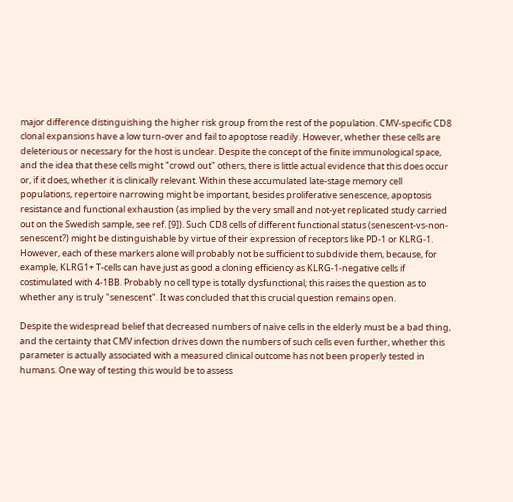major difference distinguishing the higher risk group from the rest of the population. CMV-specific CD8 clonal expansions have a low turn-over and fail to apoptose readily. However, whether these cells are deleterious or necessary for the host is unclear. Despite the concept of the finite immunological space, and the idea that these cells might "crowd out" others, there is little actual evidence that this does occur or, if it does, whether it is clinically relevant. Within these accumulated late-stage memory cell populations, repertoire narrowing might be important, besides proliferative senescence, apoptosis resistance and functional exhaustion (as implied by the very small and not-yet replicated study carried out on the Swedish sample, see ref. [9]). Such CD8 cells of different functional status (senescent-vs-non-senescent?) might be distinguishable by virtue of their expression of receptors like PD-1 or KLRG-1. However, each of these markers alone will probably not be sufficient to subdivide them, because, for example, KLRG1+ T-cells can have just as good a cloning efficiency as KLRG-1-negative cells if costimulated with 4-1BB. Probably no cell type is totally dysfunctional; this raises the question as to whether any is truly "senescent". It was concluded that this crucial question remains open.

Despite the widespread belief that decreased numbers of naïve cells in the elderly must be a bad thing, and the certainty that CMV infection drives down the numbers of such cells even further, whether this parameter is actually associated with a measured clinical outcome has not been properly tested in humans. One way of testing this would be to assess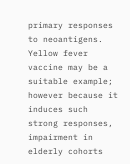primary responses to neoantigens. Yellow fever vaccine may be a suitable example; however because it induces such strong responses, impairment in elderly cohorts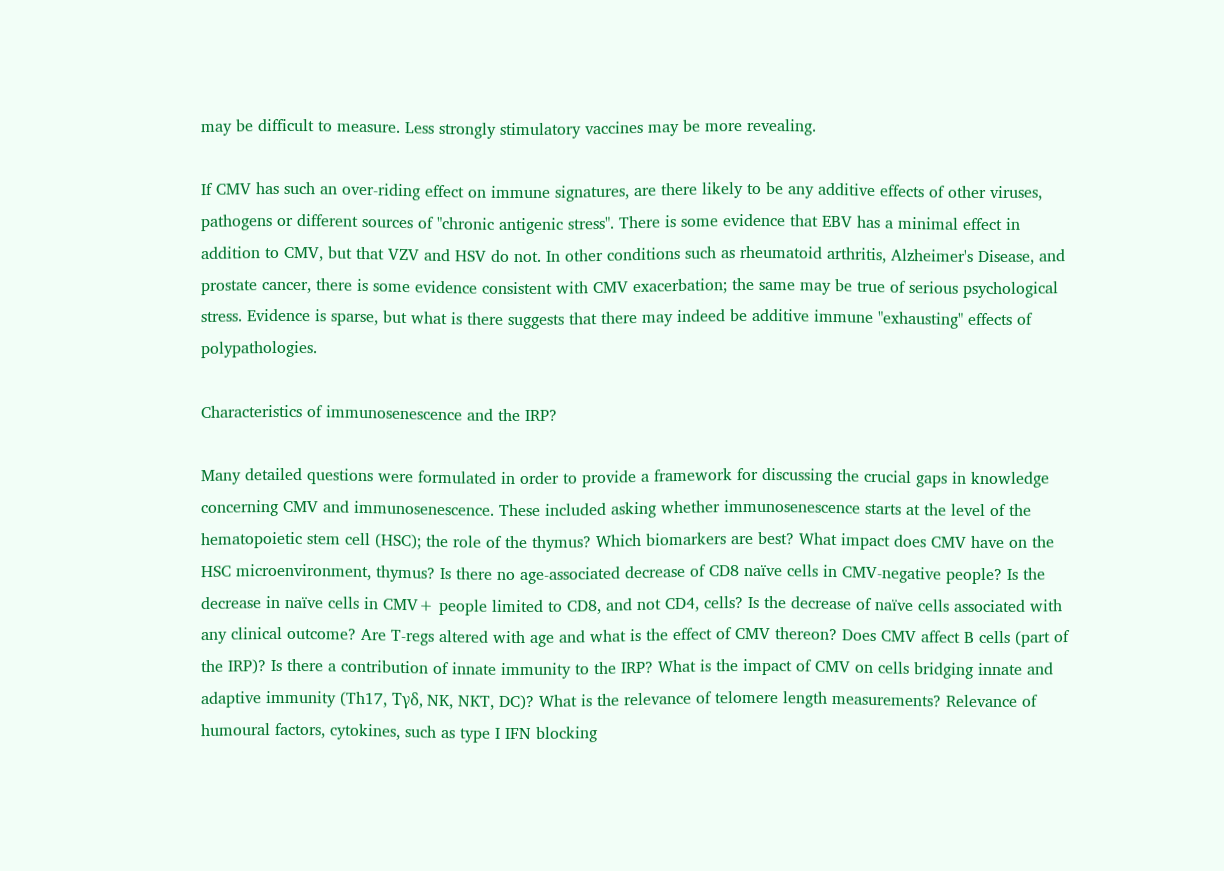may be difficult to measure. Less strongly stimulatory vaccines may be more revealing.

If CMV has such an over-riding effect on immune signatures, are there likely to be any additive effects of other viruses, pathogens or different sources of "chronic antigenic stress". There is some evidence that EBV has a minimal effect in addition to CMV, but that VZV and HSV do not. In other conditions such as rheumatoid arthritis, Alzheimer's Disease, and prostate cancer, there is some evidence consistent with CMV exacerbation; the same may be true of serious psychological stress. Evidence is sparse, but what is there suggests that there may indeed be additive immune "exhausting" effects of polypathologies.

Characteristics of immunosenescence and the IRP?

Many detailed questions were formulated in order to provide a framework for discussing the crucial gaps in knowledge concerning CMV and immunosenescence. These included asking whether immunosenescence starts at the level of the hematopoietic stem cell (HSC); the role of the thymus? Which biomarkers are best? What impact does CMV have on the HSC microenvironment, thymus? Is there no age-associated decrease of CD8 naïve cells in CMV-negative people? Is the decrease in naïve cells in CMV+ people limited to CD8, and not CD4, cells? Is the decrease of naïve cells associated with any clinical outcome? Are T-regs altered with age and what is the effect of CMV thereon? Does CMV affect B cells (part of the IRP)? Is there a contribution of innate immunity to the IRP? What is the impact of CMV on cells bridging innate and adaptive immunity (Th17, Tγδ, NK, NKT, DC)? What is the relevance of telomere length measurements? Relevance of humoural factors, cytokines, such as type I IFN blocking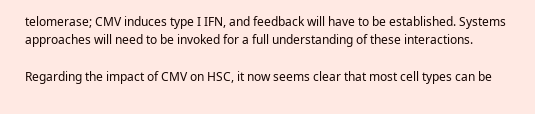telomerase; CMV induces type I IFN, and feedback will have to be established. Systems approaches will need to be invoked for a full understanding of these interactions.

Regarding the impact of CMV on HSC, it now seems clear that most cell types can be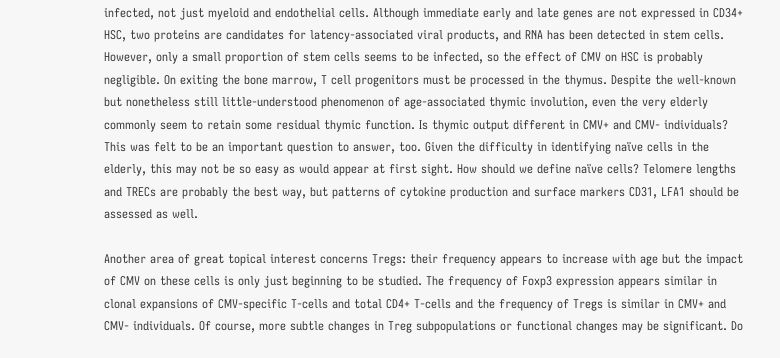infected, not just myeloid and endothelial cells. Although immediate early and late genes are not expressed in CD34+ HSC, two proteins are candidates for latency-associated viral products, and RNA has been detected in stem cells. However, only a small proportion of stem cells seems to be infected, so the effect of CMV on HSC is probably negligible. On exiting the bone marrow, T cell progenitors must be processed in the thymus. Despite the well-known but nonetheless still little-understood phenomenon of age-associated thymic involution, even the very elderly commonly seem to retain some residual thymic function. Is thymic output different in CMV+ and CMV- individuals? This was felt to be an important question to answer, too. Given the difficulty in identifying naïve cells in the elderly, this may not be so easy as would appear at first sight. How should we define naïve cells? Telomere lengths and TRECs are probably the best way, but patterns of cytokine production and surface markers CD31, LFA1 should be assessed as well.

Another area of great topical interest concerns Tregs: their frequency appears to increase with age but the impact of CMV on these cells is only just beginning to be studied. The frequency of Foxp3 expression appears similar in clonal expansions of CMV-specific T-cells and total CD4+ T-cells and the frequency of Tregs is similar in CMV+ and CMV- individuals. Of course, more subtle changes in Treg subpopulations or functional changes may be significant. Do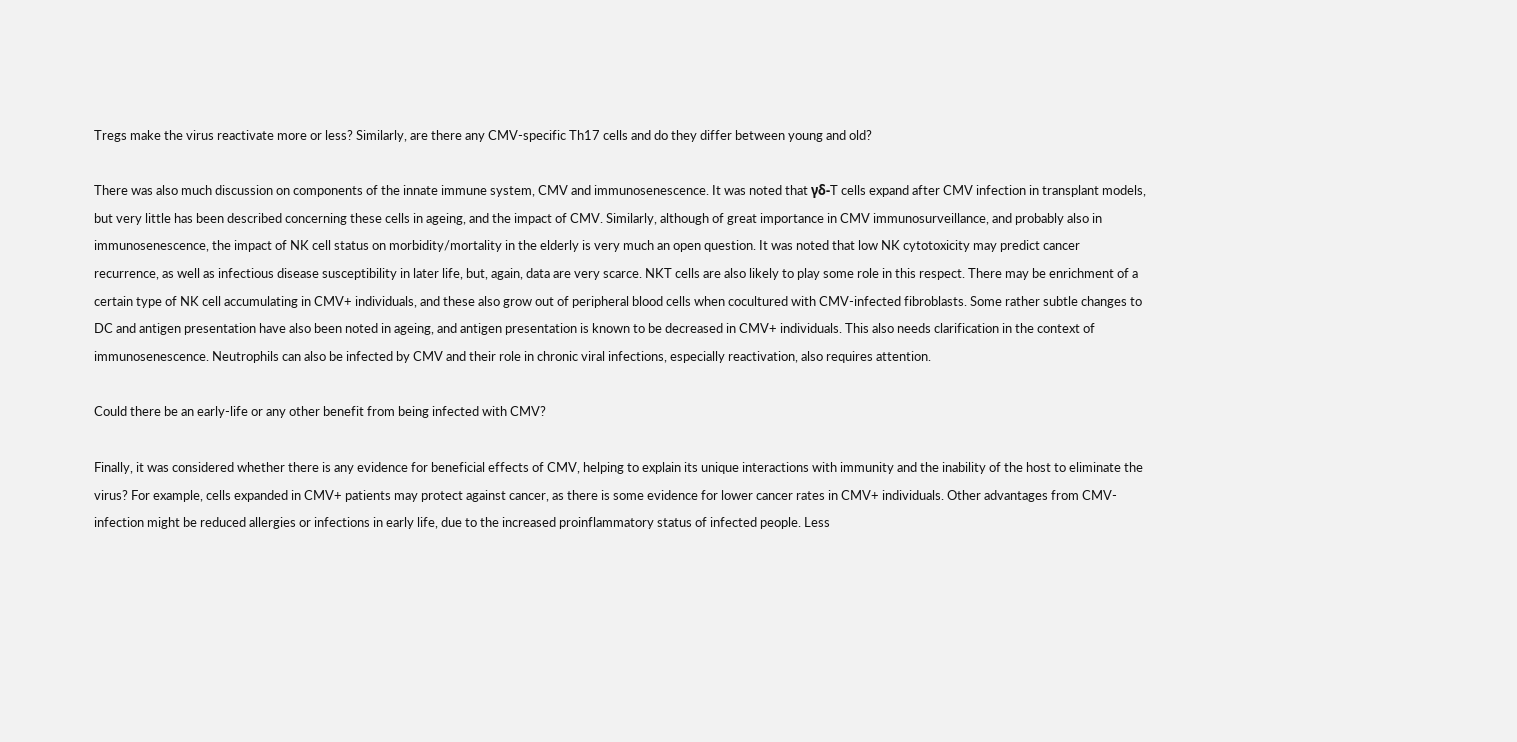Tregs make the virus reactivate more or less? Similarly, are there any CMV-specific Th17 cells and do they differ between young and old?

There was also much discussion on components of the innate immune system, CMV and immunosenescence. It was noted that γδ-T cells expand after CMV infection in transplant models, but very little has been described concerning these cells in ageing, and the impact of CMV. Similarly, although of great importance in CMV immunosurveillance, and probably also in immunosenescence, the impact of NK cell status on morbidity/mortality in the elderly is very much an open question. It was noted that low NK cytotoxicity may predict cancer recurrence, as well as infectious disease susceptibility in later life, but, again, data are very scarce. NKT cells are also likely to play some role in this respect. There may be enrichment of a certain type of NK cell accumulating in CMV+ individuals, and these also grow out of peripheral blood cells when cocultured with CMV-infected fibroblasts. Some rather subtle changes to DC and antigen presentation have also been noted in ageing, and antigen presentation is known to be decreased in CMV+ individuals. This also needs clarification in the context of immunosenescence. Neutrophils can also be infected by CMV and their role in chronic viral infections, especially reactivation, also requires attention.

Could there be an early-life or any other benefit from being infected with CMV?

Finally, it was considered whether there is any evidence for beneficial effects of CMV, helping to explain its unique interactions with immunity and the inability of the host to eliminate the virus? For example, cells expanded in CMV+ patients may protect against cancer, as there is some evidence for lower cancer rates in CMV+ individuals. Other advantages from CMV-infection might be reduced allergies or infections in early life, due to the increased proinflammatory status of infected people. Less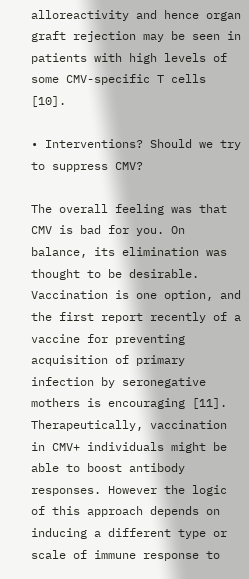alloreactivity and hence organ graft rejection may be seen in patients with high levels of some CMV-specific T cells [10].

• Interventions? Should we try to suppress CMV?

The overall feeling was that CMV is bad for you. On balance, its elimination was thought to be desirable. Vaccination is one option, and the first report recently of a vaccine for preventing acquisition of primary infection by seronegative mothers is encouraging [11]. Therapeutically, vaccination in CMV+ individuals might be able to boost antibody responses. However the logic of this approach depends on inducing a different type or scale of immune response to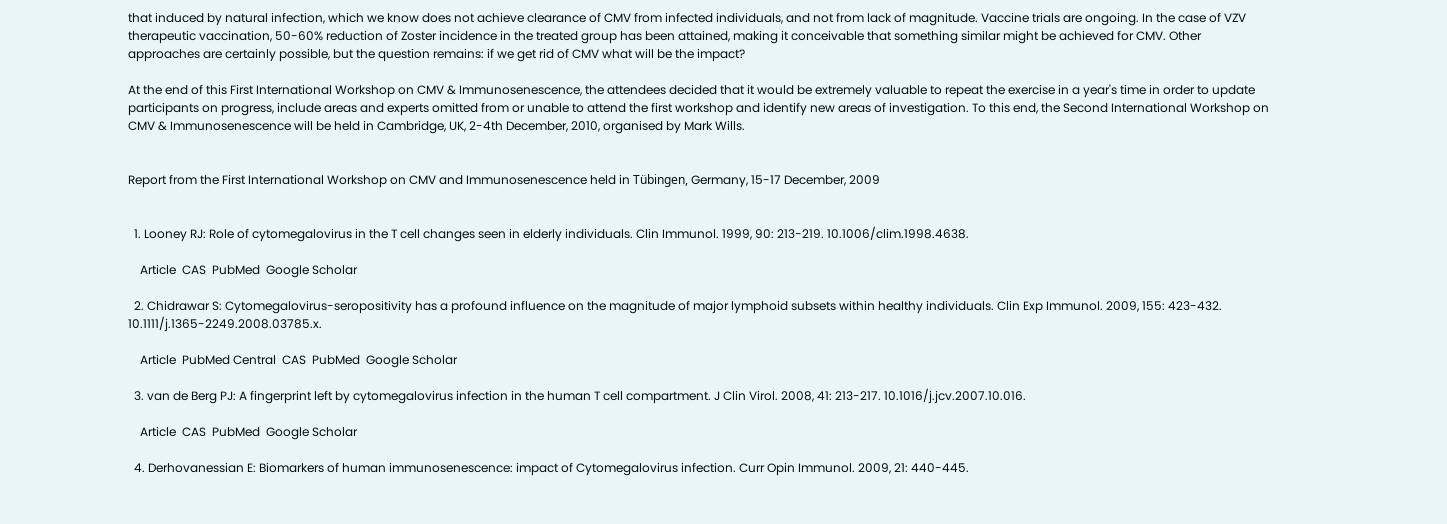that induced by natural infection, which we know does not achieve clearance of CMV from infected individuals, and not from lack of magnitude. Vaccine trials are ongoing. In the case of VZV therapeutic vaccination, 50-60% reduction of Zoster incidence in the treated group has been attained, making it conceivable that something similar might be achieved for CMV. Other approaches are certainly possible, but the question remains: if we get rid of CMV what will be the impact?

At the end of this First International Workshop on CMV & Immunosenescence, the attendees decided that it would be extremely valuable to repeat the exercise in a year's time in order to update participants on progress, include areas and experts omitted from or unable to attend the first workshop and identify new areas of investigation. To this end, the Second International Workshop on CMV & Immunosenescence will be held in Cambridge, UK, 2-4th December, 2010, organised by Mark Wills.


Report from the First International Workshop on CMV and Immunosenescence held in Tübingen, Germany, 15-17 December, 2009


  1. Looney RJ: Role of cytomegalovirus in the T cell changes seen in elderly individuals. Clin Immunol. 1999, 90: 213-219. 10.1006/clim.1998.4638.

    Article  CAS  PubMed  Google Scholar

  2. Chidrawar S: Cytomegalovirus-seropositivity has a profound influence on the magnitude of major lymphoid subsets within healthy individuals. Clin Exp Immunol. 2009, 155: 423-432. 10.1111/j.1365-2249.2008.03785.x.

    Article  PubMed Central  CAS  PubMed  Google Scholar

  3. van de Berg PJ: A fingerprint left by cytomegalovirus infection in the human T cell compartment. J Clin Virol. 2008, 41: 213-217. 10.1016/j.jcv.2007.10.016.

    Article  CAS  PubMed  Google Scholar

  4. Derhovanessian E: Biomarkers of human immunosenescence: impact of Cytomegalovirus infection. Curr Opin Immunol. 2009, 21: 440-445.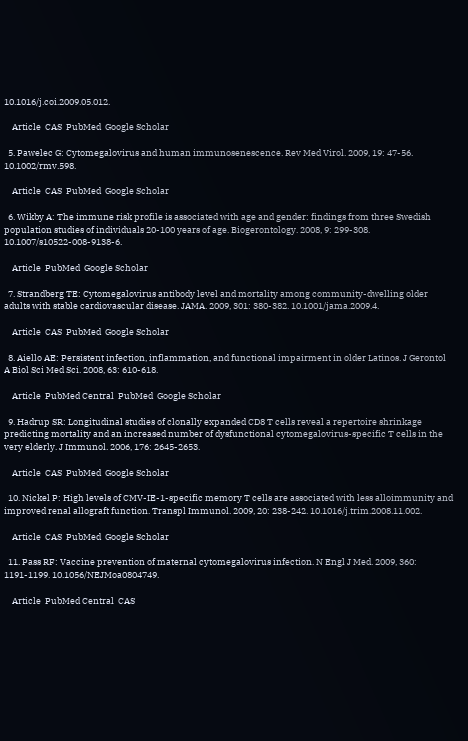10.1016/j.coi.2009.05.012.

    Article  CAS  PubMed  Google Scholar

  5. Pawelec G: Cytomegalovirus and human immunosenescence. Rev Med Virol. 2009, 19: 47-56. 10.1002/rmv.598.

    Article  CAS  PubMed  Google Scholar

  6. Wikby A: The immune risk profile is associated with age and gender: findings from three Swedish population studies of individuals 20-100 years of age. Biogerontology. 2008, 9: 299-308. 10.1007/s10522-008-9138-6.

    Article  PubMed  Google Scholar

  7. Strandberg TE: Cytomegalovirus antibody level and mortality among community-dwelling older adults with stable cardiovascular disease. JAMA. 2009, 301: 380-382. 10.1001/jama.2009.4.

    Article  CAS  PubMed  Google Scholar

  8. Aiello AE: Persistent infection, inflammation, and functional impairment in older Latinos. J Gerontol A Biol Sci Med Sci. 2008, 63: 610-618.

    Article  PubMed Central  PubMed  Google Scholar

  9. Hadrup SR: Longitudinal studies of clonally expanded CD8 T cells reveal a repertoire shrinkage predicting mortality and an increased number of dysfunctional cytomegalovirus-specific T cells in the very elderly. J Immunol. 2006, 176: 2645-2653.

    Article  CAS  PubMed  Google Scholar

  10. Nickel P: High levels of CMV-IE-1-specific memory T cells are associated with less alloimmunity and improved renal allograft function. Transpl Immunol. 2009, 20: 238-242. 10.1016/j.trim.2008.11.002.

    Article  CAS  PubMed  Google Scholar

  11. Pass RF: Vaccine prevention of maternal cytomegalovirus infection. N Engl J Med. 2009, 360: 1191-1199. 10.1056/NEJMoa0804749.

    Article  PubMed Central  CAS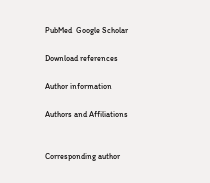PubMed  Google Scholar

Download references

Author information

Authors and Affiliations


Corresponding author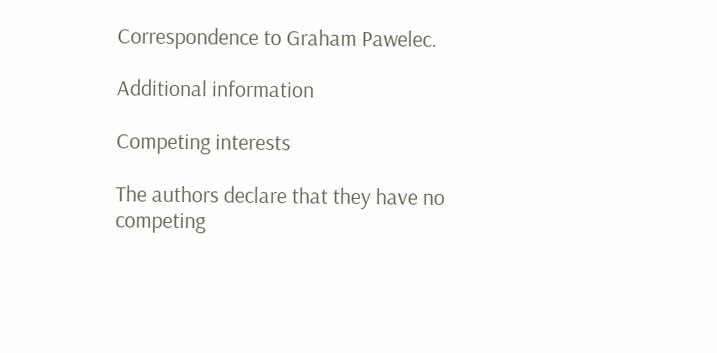Correspondence to Graham Pawelec.

Additional information

Competing interests

The authors declare that they have no competing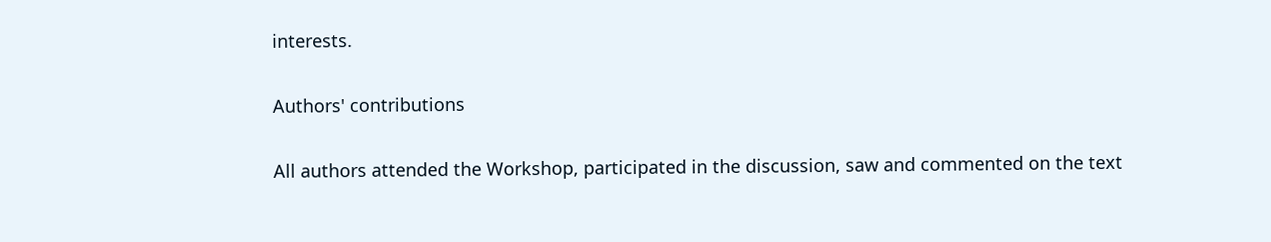interests.

Authors' contributions

All authors attended the Workshop, participated in the discussion, saw and commented on the text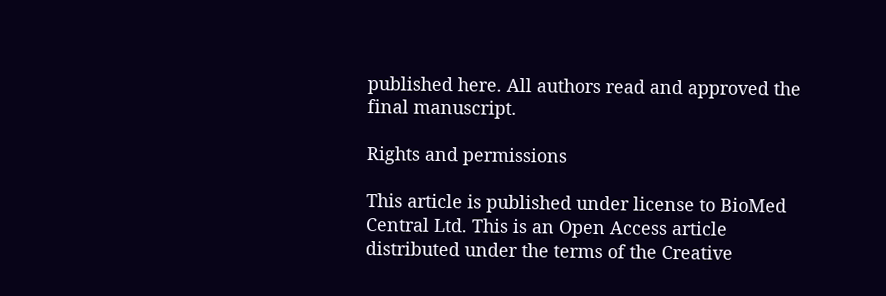published here. All authors read and approved the final manuscript.

Rights and permissions

This article is published under license to BioMed Central Ltd. This is an Open Access article distributed under the terms of the Creative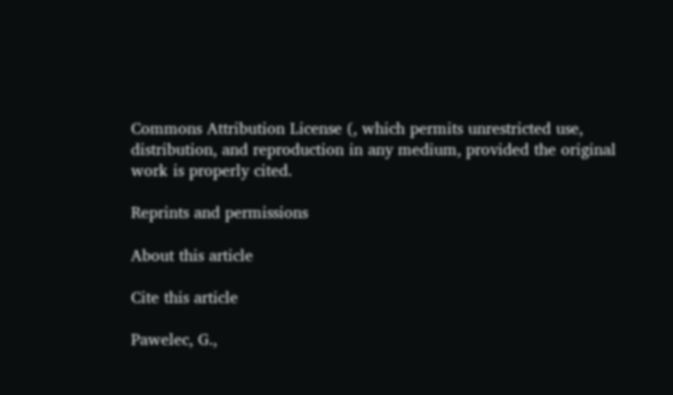Commons Attribution License (, which permits unrestricted use, distribution, and reproduction in any medium, provided the original work is properly cited.

Reprints and permissions

About this article

Cite this article

Pawelec, G.,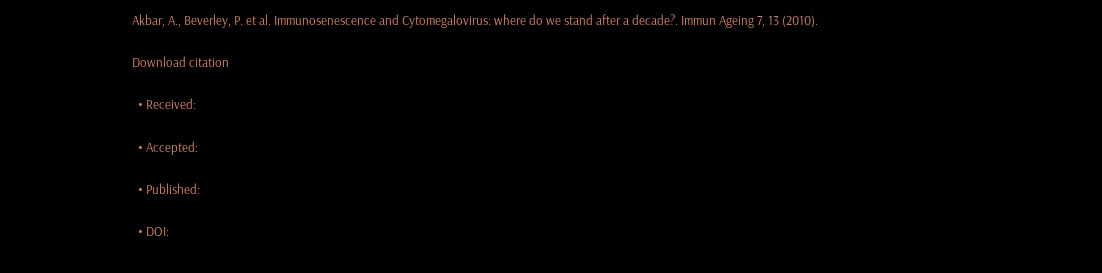Akbar, A., Beverley, P. et al. Immunosenescence and Cytomegalovirus: where do we stand after a decade?. Immun Ageing 7, 13 (2010).

Download citation

  • Received:

  • Accepted:

  • Published:

  • DOI: